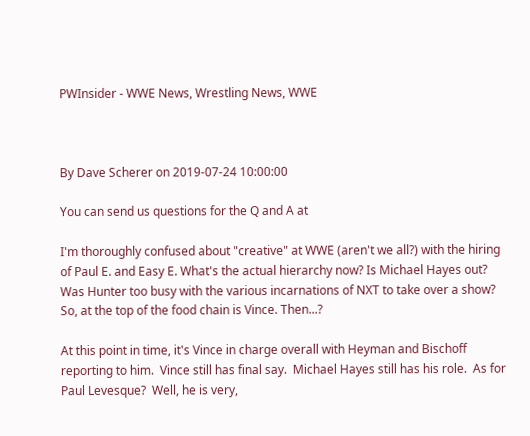PWInsider - WWE News, Wrestling News, WWE



By Dave Scherer on 2019-07-24 10:00:00

You can send us questions for the Q and A at

I'm thoroughly confused about "creative" at WWE (aren't we all?) with the hiring of Paul E. and Easy E. What's the actual hierarchy now? Is Michael Hayes out? Was Hunter too busy with the various incarnations of NXT to take over a show? So, at the top of the food chain is Vince. Then...?

At this point in time, it's Vince in charge overall with Heyman and Bischoff reporting to him.  Vince still has final say.  Michael Hayes still has his role.  As for Paul Levesque?  Well, he is very,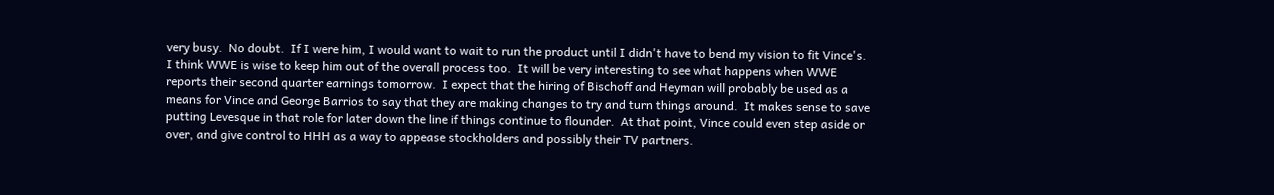very busy.  No doubt.  If I were him, I would want to wait to run the product until I didn't have to bend my vision to fit Vince's.  I think WWE is wise to keep him out of the overall process too.  It will be very interesting to see what happens when WWE reports their second quarter earnings tomorrow.  I expect that the hiring of Bischoff and Heyman will probably be used as a means for Vince and George Barrios to say that they are making changes to try and turn things around.  It makes sense to save putting Levesque in that role for later down the line if things continue to flounder.  At that point, Vince could even step aside or over, and give control to HHH as a way to appease stockholders and possibly their TV partners.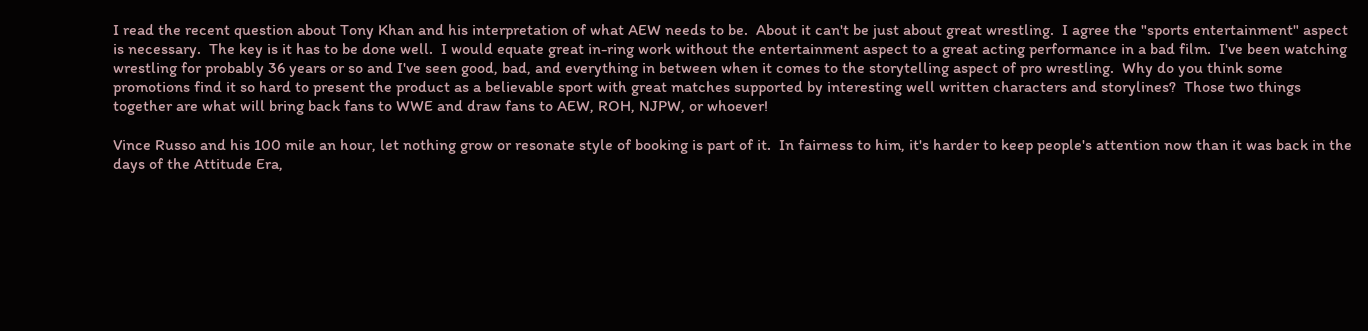I read the recent question about Tony Khan and his interpretation of what AEW needs to be.  About it can't be just about great wrestling.  I agree the "sports entertainment" aspect is necessary.  The key is it has to be done well.  I would equate great in-ring work without the entertainment aspect to a great acting performance in a bad film.  I've been watching wrestling for probably 36 years or so and I've seen good, bad, and everything in between when it comes to the storytelling aspect of pro wrestling.  Why do you think some promotions find it so hard to present the product as a believable sport with great matches supported by interesting well written characters and storylines?  Those two things together are what will bring back fans to WWE and draw fans to AEW, ROH, NJPW, or whoever!

Vince Russo and his 100 mile an hour, let nothing grow or resonate style of booking is part of it.  In fairness to him, it's harder to keep people's attention now than it was back in the days of the Attitude Era,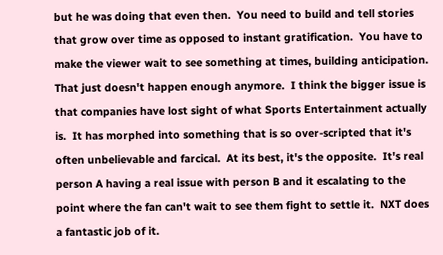but he was doing that even then.  You need to build and tell stories that grow over time as opposed to instant gratification.  You have to make the viewer wait to see something at times, building anticipation.  That just doesn't happen enough anymore.  I think the bigger issue is that companies have lost sight of what Sports Entertainment actually is.  It has morphed into something that is so over-scripted that it's often unbelievable and farcical.  At its best, it's the opposite.  It's real person A having a real issue with person B and it escalating to the point where the fan can't wait to see them fight to settle it.  NXT does a fantastic job of it.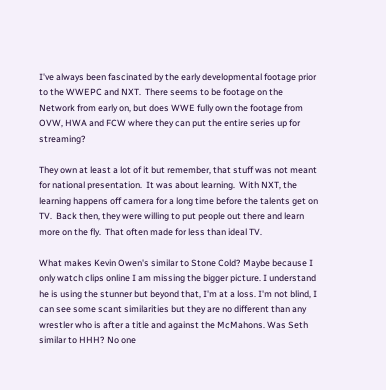I've always been fascinated by the early developmental footage prior to the WWEPC and NXT.  There seems to be footage on the Network from early on, but does WWE fully own the footage from OVW, HWA and FCW where they can put the entire series up for streaming?

They own at least a lot of it but remember, that stuff was not meant for national presentation.  It was about learning.  With NXT, the learning happens off camera for a long time before the talents get on TV.  Back then, they were willing to put people out there and learn more on the fly.  That often made for less than ideal TV.

What makes Kevin Owen's similar to Stone Cold? Maybe because I only watch clips online I am missing the bigger picture. I understand he is using the stunner but beyond that, I'm at a loss. I'm not blind, I can see some scant similarities but they are no different than any wrestler who is after a title and against the McMahons. Was Seth similar to HHH? No one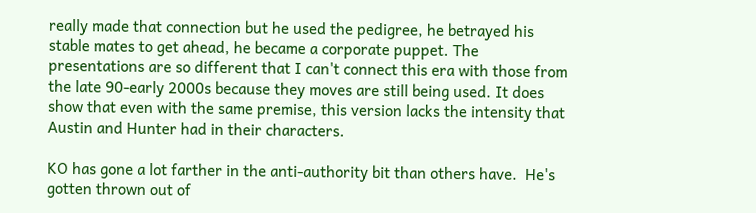really made that connection but he used the pedigree, he betrayed his stable mates to get ahead, he became a corporate puppet. The presentations are so different that I can't connect this era with those from the late 90-early 2000s because they moves are still being used. It does show that even with the same premise, this version lacks the intensity that Austin and Hunter had in their characters.

KO has gone a lot farther in the anti-authority bit than others have.  He's gotten thrown out of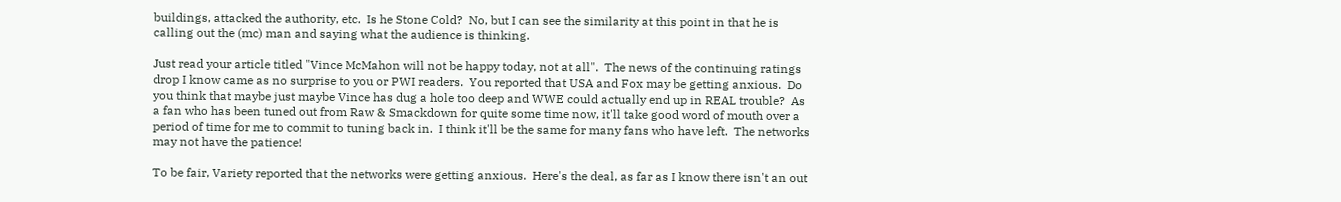buildings, attacked the authority, etc.  Is he Stone Cold?  No, but I can see the similarity at this point in that he is calling out the (mc) man and saying what the audience is thinking.

Just read your article titled "Vince McMahon will not be happy today, not at all".  The news of the continuing ratings drop I know came as no surprise to you or PWI readers.  You reported that USA and Fox may be getting anxious.  Do you think that maybe just maybe Vince has dug a hole too deep and WWE could actually end up in REAL trouble?  As a fan who has been tuned out from Raw & Smackdown for quite some time now, it'll take good word of mouth over a period of time for me to commit to tuning back in.  I think it'll be the same for many fans who have left.  The networks may not have the patience!

To be fair, Variety reported that the networks were getting anxious.  Here's the deal, as far as I know there isn't an out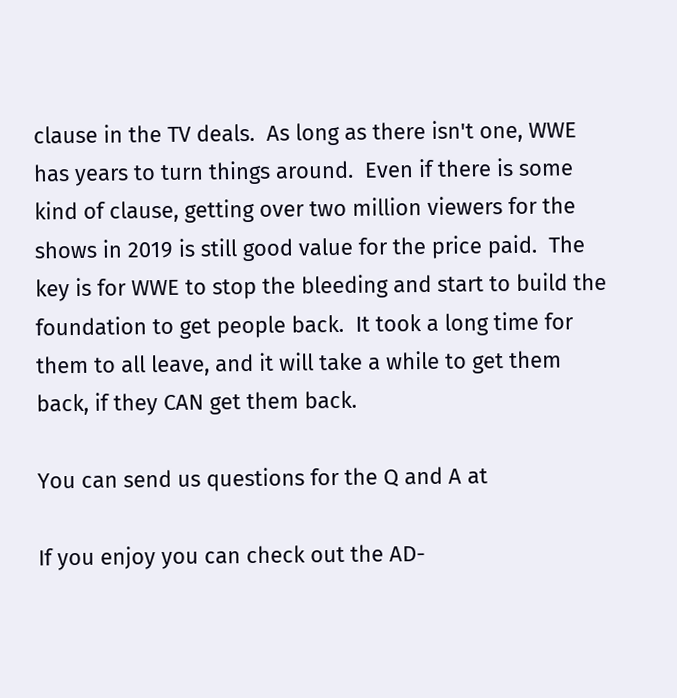clause in the TV deals.  As long as there isn't one, WWE has years to turn things around.  Even if there is some kind of clause, getting over two million viewers for the shows in 2019 is still good value for the price paid.  The key is for WWE to stop the bleeding and start to build the foundation to get people back.  It took a long time for them to all leave, and it will take a while to get them back, if they CAN get them back.

You can send us questions for the Q and A at

If you enjoy you can check out the AD-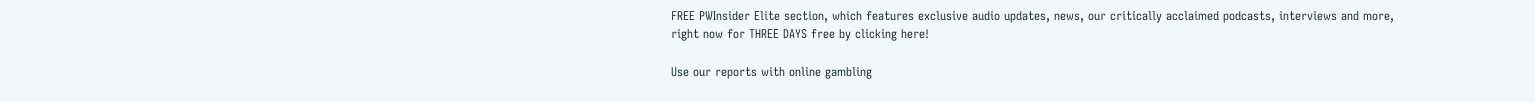FREE PWInsider Elite section, which features exclusive audio updates, news, our critically acclaimed podcasts, interviews and more, right now for THREE DAYS free by clicking here!

Use our reports with online gambling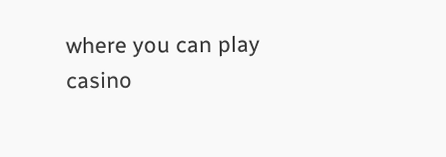where you can play casino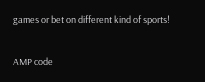games or bet on different kind of sports!

AMP code